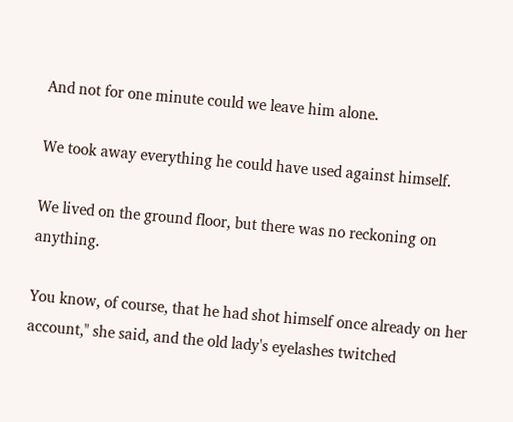And not for one minute could we leave him alone.

We took away everything he could have used against himself.

We lived on the ground floor, but there was no reckoning on anything.

You know, of course, that he had shot himself once already on her account," she said, and the old lady's eyelashes twitched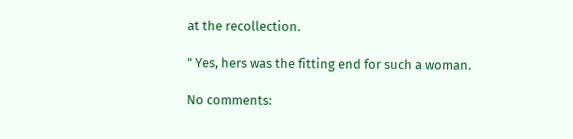at the recollection.

" Yes, hers was the fitting end for such a woman.

No comments: